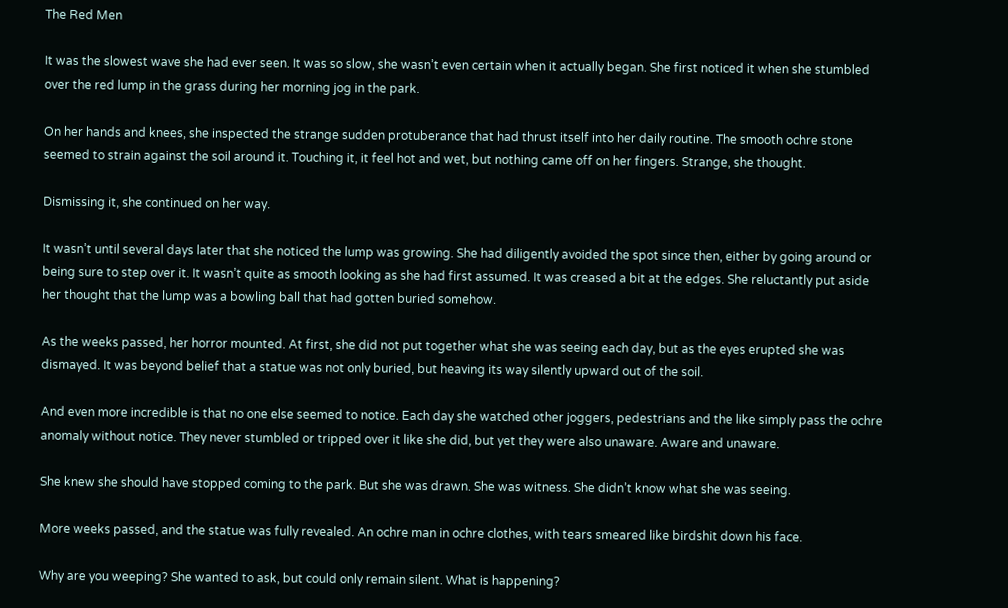The Red Men

It was the slowest wave she had ever seen. It was so slow, she wasn’t even certain when it actually began. She first noticed it when she stumbled over the red lump in the grass during her morning jog in the park.

On her hands and knees, she inspected the strange sudden protuberance that had thrust itself into her daily routine. The smooth ochre stone seemed to strain against the soil around it. Touching it, it feel hot and wet, but nothing came off on her fingers. Strange, she thought.

Dismissing it, she continued on her way.

It wasn’t until several days later that she noticed the lump was growing. She had diligently avoided the spot since then, either by going around or being sure to step over it. It wasn’t quite as smooth looking as she had first assumed. It was creased a bit at the edges. She reluctantly put aside her thought that the lump was a bowling ball that had gotten buried somehow.

As the weeks passed, her horror mounted. At first, she did not put together what she was seeing each day, but as the eyes erupted she was dismayed. It was beyond belief that a statue was not only buried, but heaving its way silently upward out of the soil.

And even more incredible is that no one else seemed to notice. Each day she watched other joggers, pedestrians and the like simply pass the ochre anomaly without notice. They never stumbled or tripped over it like she did, but yet they were also unaware. Aware and unaware.

She knew she should have stopped coming to the park. But she was drawn. She was witness. She didn’t know what she was seeing.

More weeks passed, and the statue was fully revealed. An ochre man in ochre clothes, with tears smeared like birdshit down his face.

Why are you weeping? She wanted to ask, but could only remain silent. What is happening?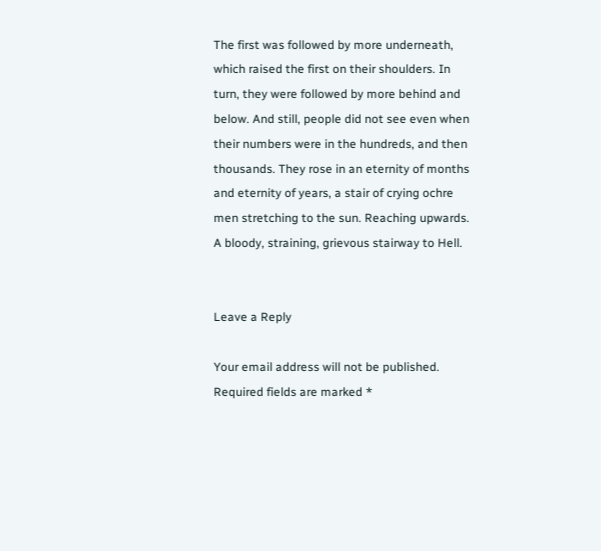The first was followed by more underneath, which raised the first on their shoulders. In turn, they were followed by more behind and below. And still, people did not see even when their numbers were in the hundreds, and then thousands. They rose in an eternity of months and eternity of years, a stair of crying ochre men stretching to the sun. Reaching upwards. A bloody, straining, grievous stairway to Hell.


Leave a Reply

Your email address will not be published. Required fields are marked *